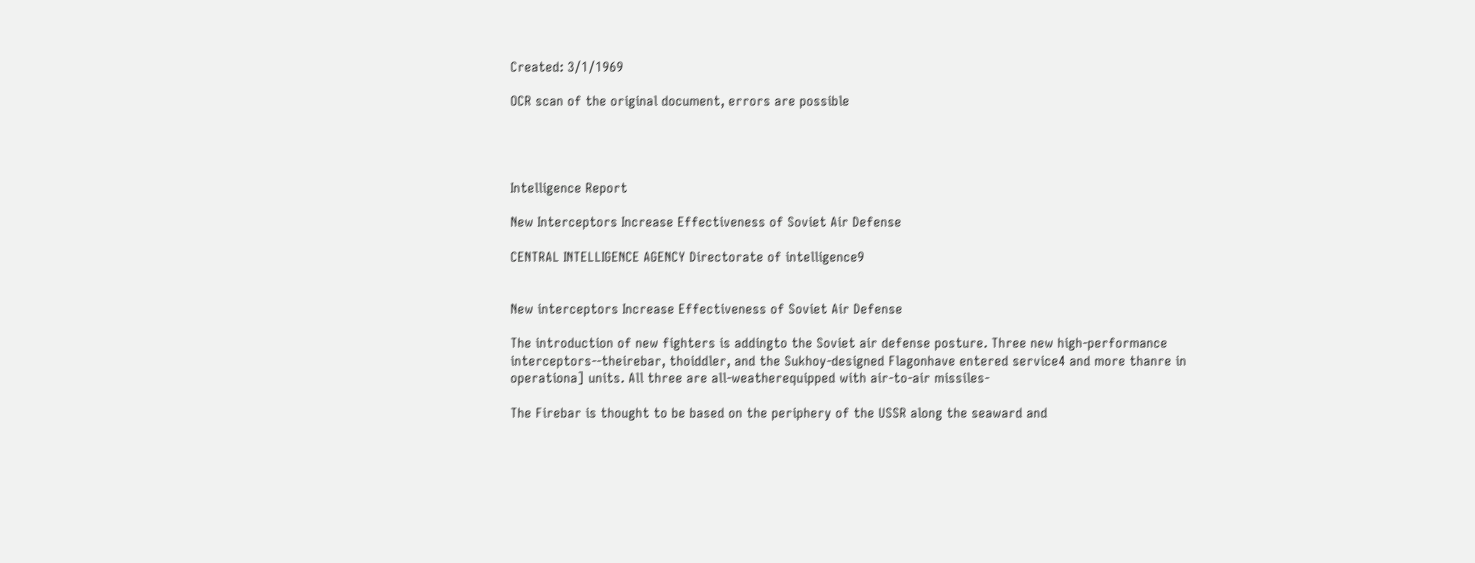Created: 3/1/1969

OCR scan of the original document, errors are possible




Intelligence Report

New Interceptors Increase Effectiveness of Soviet Air Defense

CENTRAL INTELLIGENCE AGENCY Directorate of intelligence9


New interceptors Increase Effectiveness of Soviet Air Defense

The introduction of new fighters is addingto the Soviet air defense posture. Three new high-performance interceptors--theirebar, thoiddler, and the Sukhoy-designed Flagonhave entered service4 and more thanre in operationa] units. All three are all-weatherequipped with air-to-air missiles-

The Firebar is thought to be based on the periphery of the USSR along the seaward and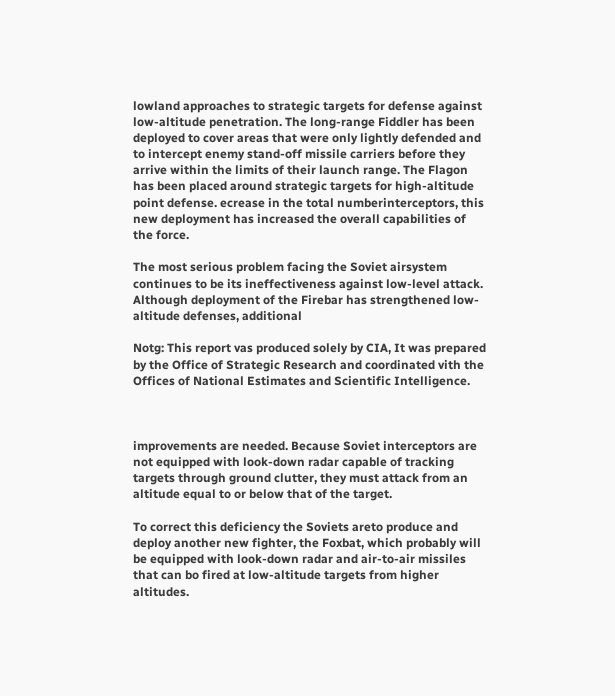lowland approaches to strategic targets for defense against low-altitude penetration. The long-range Fiddler has been deployed to cover areas that were only lightly defended and to intercept enemy stand-off missile carriers before they arrive within the limits of their launch range. The Flagon has been placed around strategic targets for high-altitude point defense. ecrease in the total numberinterceptors, this new deployment has increased the overall capabilities of the force.

The most serious problem facing the Soviet airsystem continues to be its ineffectiveness against low-level attack. Although deployment of the Firebar has strengthened low-altitude defenses, additional

Notg: This report vas produced solely by CIA, It was prepared by the Office of Strategic Research and coordinated vith the Offices of National Estimates and Scientific Intelligence.



improvements are needed. Because Soviet interceptors are not equipped with look-down radar capable of tracking targets through ground clutter, they must attack from an altitude equal to or below that of the target.

To correct this deficiency the Soviets areto produce and deploy another new fighter, the Foxbat, which probably will be equipped with look-down radar and air-to-air missiles that can bo fired at low-altitude targets from higher altitudes.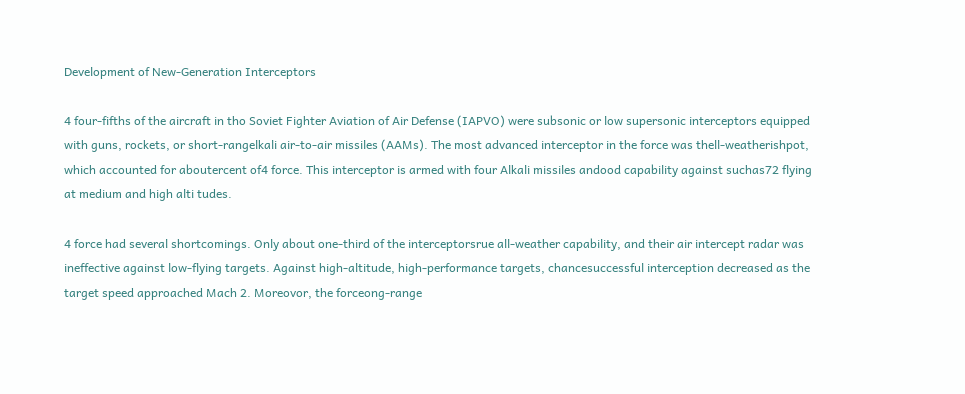Development of New-Generation Interceptors

4 four-fifths of the aircraft in tho Soviet Fighter Aviation of Air Defense (IAPVO) were subsonic or low supersonic interceptors equipped with guns, rockets, or short-rangelkali air-to-air missiles (AAMs). The most advanced interceptor in the force was thell-weatherishpot, which accounted for aboutercent of4 force. This interceptor is armed with four Alkali missiles andood capability against suchas72 flying at medium and high alti tudes.

4 force had several shortcomings. Only about one-third of the interceptorsrue all-weather capability, and their air intercept radar was ineffective against low-flying targets. Against high-altitude, high-performance targets, chancesuccessful interception decreased as the target speed approached Mach 2. Moreovor, the forceong-range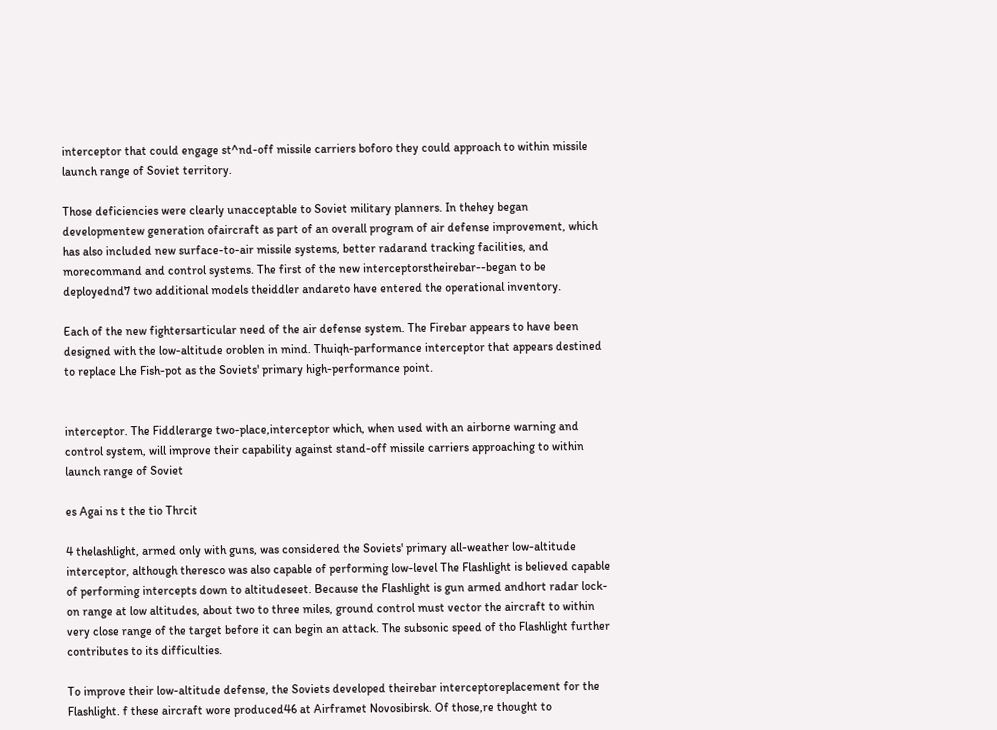interceptor that could engage st^nd-off missile carriers boforo they could approach to within missile launch range of Soviet territory.

Those deficiencies were clearly unacceptable to Soviet military planners. In thehey began developmentew generation ofaircraft as part of an overall program of air defense improvement, which has also included new surface-to-air missile systems, better radarand tracking facilities, and morecommand and control systems. The first of the new interceptorstheirebar--began to be deployednd7 two additional models theiddler andareto have entered the operational inventory.

Each of the new fightersarticular need of the air defense system. The Firebar appears to have been designed with the low-altitude oroblen in mind. Thuiqh-parformance interceptor that appears destined to replace Lhe Fish-pot as the Soviets' primary high-performance point.


interceptor. The Fiddlerarge two-place,interceptor which, when used with an airborne warning and control system, will improve their capability against stand-off missile carriers approaching to within launch range of Soviet

es Agai ns t the tio Thrcit

4 thelashlight, armed only with guns, was considered the Soviets' primary all-weather low-altitude interceptor, although theresco was also capable of performing low-level The Flashlight is believed capable of performing intercepts down to altitudeseet. Because the Flashlight is gun armed andhort radar lock-on range at low altitudes, about two to three miles, ground control must vector the aircraft to within very close range of the target before it can begin an attack. The subsonic speed of tho Flashlight further contributes to its difficulties.

To improve their low-altitude defense, the Soviets developed theirebar interceptoreplacement for the Flashlight. f these aircraft wore produced46 at Airframet Novosibirsk. Of those,re thought to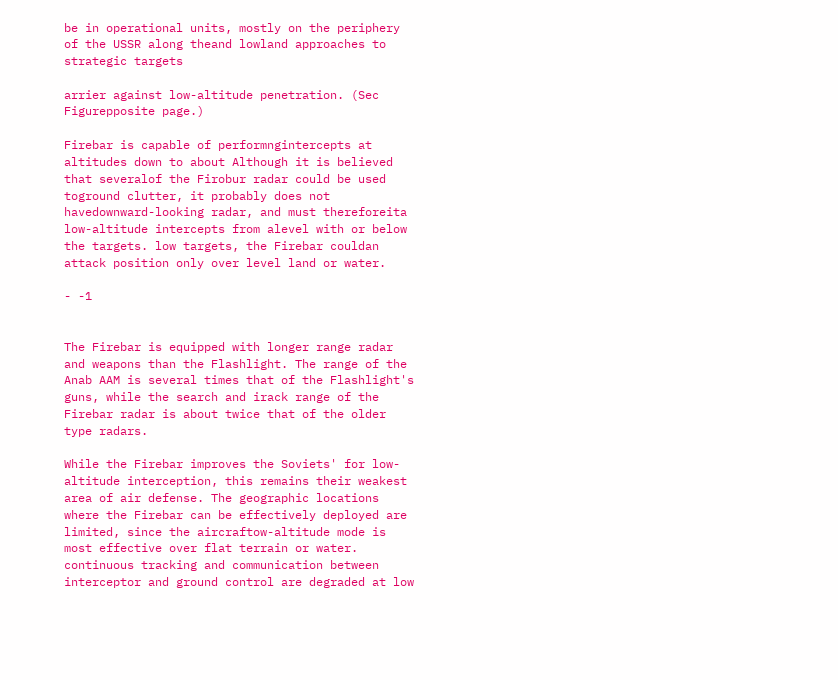be in operational units, mostly on the periphery of the USSR along theand lowland approaches to strategic targets

arrier against low-altitude penetration. (Sec Figurepposite page.)

Firebar is capable of performngintercepts at altitudes down to about Although it is believed that severalof the Firobur radar could be used toground clutter, it probably does not havedownward-looking radar, and must thereforeita low-altitude intercepts from alevel with or below the targets. low targets, the Firebar couldan attack position only over level land or water.

- -1


The Firebar is equipped with longer range radar and weapons than the Flashlight. The range of the Anab AAM is several times that of the Flashlight's guns, while the search and irack range of the Firebar radar is about twice that of the older type radars.

While the Firebar improves the Soviets' for low-altitude interception, this remains their weakest area of air defense. The geographic locations where the Firebar can be effectively deployed are limited, since the aircraftow-altitude mode is most effective over flat terrain or water. continuous tracking and communication between interceptor and ground control are degraded at low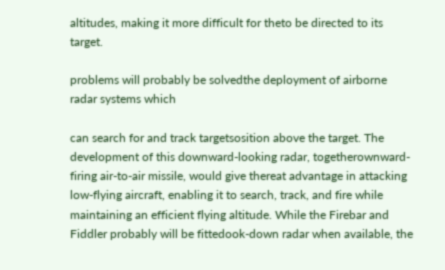altitudes, making it more difficult for theto be directed to its target.

problems will probably be solvedthe deployment of airborne radar systems which

can search for and track targetsosition above the target. The development of this downward-looking radar, togetherownward-firing air-to-air missile, would give thereat advantage in attacking low-flying aircraft, enabling it to search, track, and fire while maintaining an efficient flying altitude. While the Firebar and Fiddler probably will be fittedook-down radar when available, the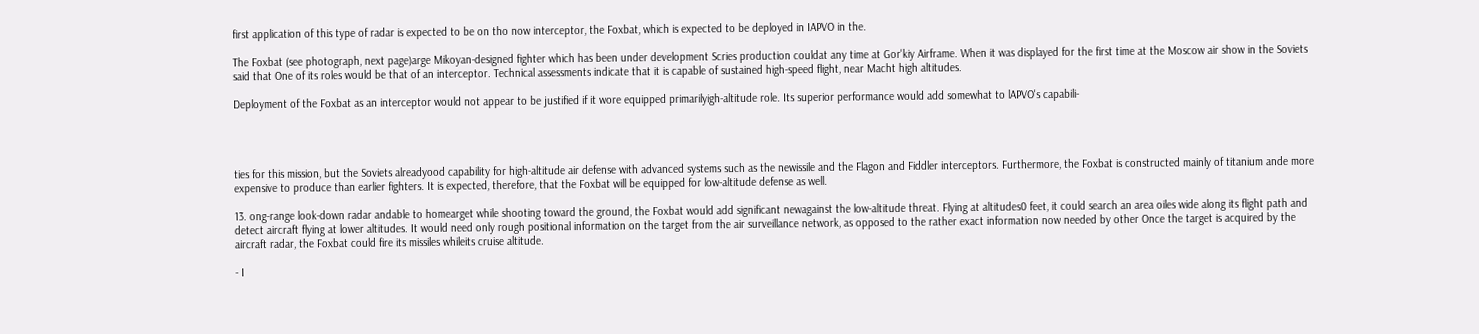first application of this type of radar is expected to be on tho now interceptor, the Foxbat, which is expected to be deployed in IAPVO in the.

The Foxbat (see photograph, next page)arge Mikoyan-designed fighter which has been under development Scries production couldat any time at Gor'kiy Airframe. When it was displayed for the first time at the Moscow air show in the Soviets said that One of its roles would be that of an interceptor. Technical assessments indicate that it is capable of sustained high-speed flight, near Macht high altitudes.

Deployment of the Foxbat as an interceptor would not appear to be justified if it wore equipped primarilyigh-altitude role. Its superior performance would add somewhat to lAPVO's capabili-




ties for this mission, but the Soviets alreadyood capability for high-altitude air defense with advanced systems such as the newissile and the Flagon and Fiddler interceptors. Furthermore, the Foxbat is constructed mainly of titanium ande more expensive to produce than earlier fighters. It is expected, therefore, that the Foxbat will be equipped for low-altitude defense as well.

13. ong-range look-down radar andable to homearget while shooting toward the ground, the Foxbat would add significant newagainst the low-altitude threat. Flying at altitudes0 feet, it could search an area oiles wide along its flight path and detect aircraft flying at lower altitudes. It would need only rough positional information on the target from the air surveillance network, as opposed to the rather exact information now needed by other Once the target is acquired by the aircraft radar, the Foxbat could fire its missiles whileits cruise altitude.

- I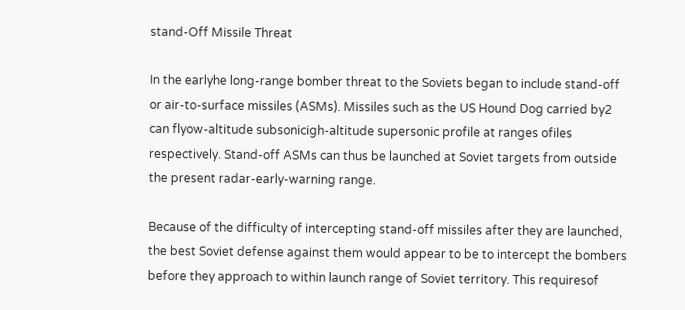stand-Off Missile Threat

In the earlyhe long-range bomber threat to the Soviets began to include stand-off or air-to-surface missiles (ASMs). Missiles such as the US Hound Dog carried by2 can flyow-altitude subsonicigh-altitude supersonic profile at ranges ofiles respectively. Stand-off ASMs can thus be launched at Soviet targets from outside the present radar-early-warning range.

Because of the difficulty of intercepting stand-off missiles after they are launched, the best Soviet defense against them would appear to be to intercept the bombers before they approach to within launch range of Soviet territory. This requiresof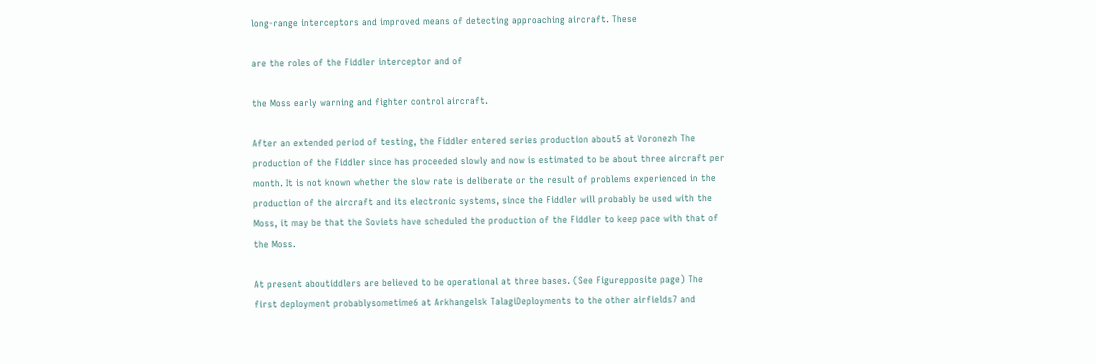long-range interceptors and improved means of detecting approaching aircraft. These

are the roles of the Fiddler interceptor and of

the Moss early warning and fighter control aircraft.

After an extended period of testing, the Fiddler entered series production about5 at Voronezh The production of the Fiddler since has proceeded slowly and now is estimated to be about three aircraft per month. It is not known whether the slow rate is deliberate or the result of problems experienced in the production of the aircraft and its electronic systems, since the Fiddler will probably be used with the Moss, it may be that the Soviets have scheduled the production of the Fiddler to keep pace with that of the Moss.

At present aboutiddlers are believed to be operational at three bases. (See Figurepposite page) The first deployment probablysometime6 at Arkhangelsk TalagiDeployments to the other airfields7 and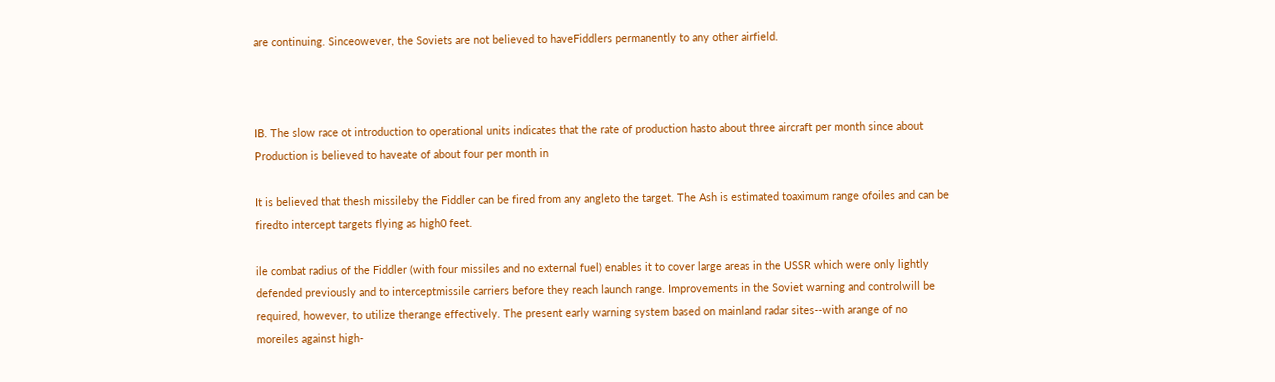are continuing. Sinceowever, the Soviets are not believed to haveFiddlers permanently to any other airfield.



IB. The slow race ot introduction to operational units indicates that the rate of production hasto about three aircraft per month since about Production is believed to haveate of about four per month in

It is believed that thesh missileby the Fiddler can be fired from any angleto the target. The Ash is estimated toaximum range ofoiles and can be firedto intercept targets flying as high0 feet.

ile combat radius of the Fiddler (with four missiles and no external fuel) enables it to cover large areas in the USSR which were only lightly defended previously and to interceptmissile carriers before they reach launch range. Improvements in the Soviet warning and controlwill be required, however, to utilize therange effectively. The present early warning system based on mainland radar sites--with arange of no moreiles against high-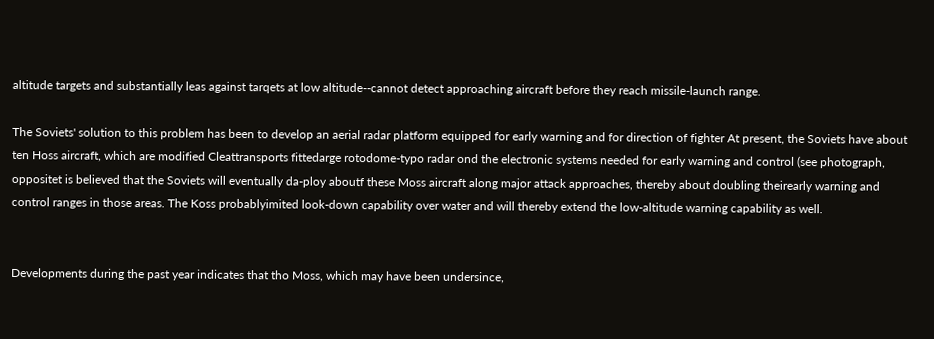altitude targets and substantially leas against tarqets at low altitude--cannot detect approaching aircraft before they reach missile-launch range.

The Soviets' solution to this problem has been to develop an aerial radar platform equipped for early warning and for direction of fighter At present, the Soviets have about ten Hoss aircraft, which are modified Cleattransports fittedarge rotodome-typo radar ond the electronic systems needed for early warning and control (see photograph, oppositet is believed that the Soviets will eventually da-ploy aboutf these Moss aircraft along major attack approaches, thereby about doubling theirearly warning and control ranges in those areas. The Koss probablyimited look-down capability over water and will thereby extend the low-altitude warning capability as well.


Developments during the past year indicates that tho Moss, which may have been undersince,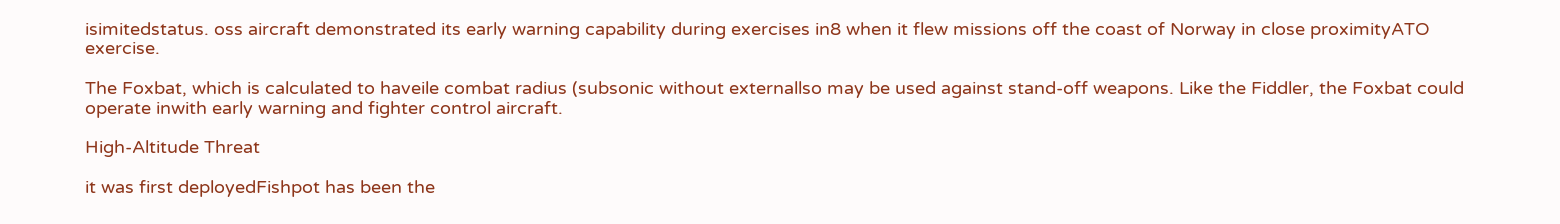isimitedstatus. oss aircraft demonstrated its early warning capability during exercises in8 when it flew missions off the coast of Norway in close proximityATO exercise.

The Foxbat, which is calculated to haveile combat radius (subsonic without externallso may be used against stand-off weapons. Like the Fiddler, the Foxbat could operate inwith early warning and fighter control aircraft.

High-Altitude Threat

it was first deployedFishpot has been the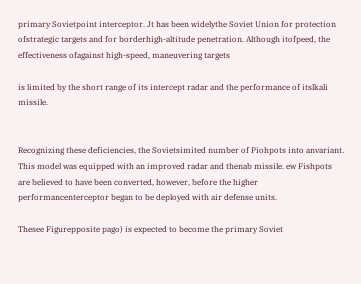primary Sovietpoint interceptor. Jt has been widelythe Soviet Union for protection ofstrategic targets and for borderhigh-altitude penetration. Although itofpeed, the effectiveness ofagainst high-speed, maneuvering targets

is limited by the short range of its intercept radar and the performance of itslkali missile.


Recognizing these deficiencies, the Sovietsimited number of Piohpots into anvariant. This model was equipped with an improved radar and thenab missile. ew Fishpots are believed to have been converted, however, before the higher performancenterceptor began to be deployed with air defense units.

Thesee Figurepposite pago) is expected to become the primary Soviet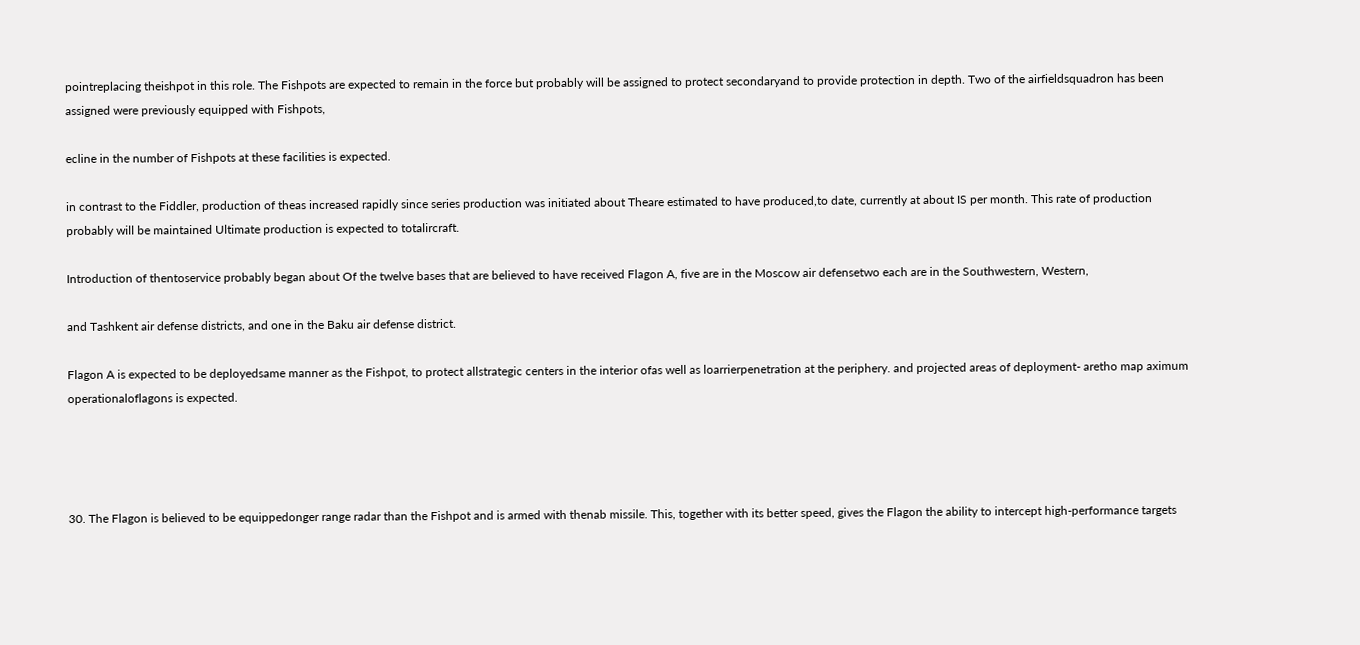pointreplacing theishpot in this role. The Fishpots are expected to remain in the force but probably will be assigned to protect secondaryand to provide protection in depth. Two of the airfieldsquadron has been assigned were previously equipped with Fishpots,

ecline in the number of Fishpots at these facilities is expected.

in contrast to the Fiddler, production of theas increased rapidly since series production was initiated about Theare estimated to have produced,to date, currently at about IS per month. This rate of production probably will be maintained Ultimate production is expected to totalircraft.

Introduction of thentoservice probably began about Of the twelve bases that are believed to have received Flagon A, five are in the Moscow air defensetwo each are in the Southwestern, Western,

and Tashkent air defense districts, and one in the Baku air defense district.

Flagon A is expected to be deployedsame manner as the Fishpot, to protect allstrategic centers in the interior ofas well as loarrierpenetration at the periphery. and projected areas of deployment- aretho map aximum operationaloflagons is expected.




30. The Flagon is believed to be equippedonger range radar than the Fishpot and is armed with thenab missile. This, together with its better speed, gives the Flagon the ability to intercept high-performance targets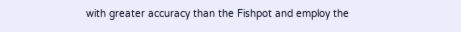with greater accuracy than the Fishpot and employ the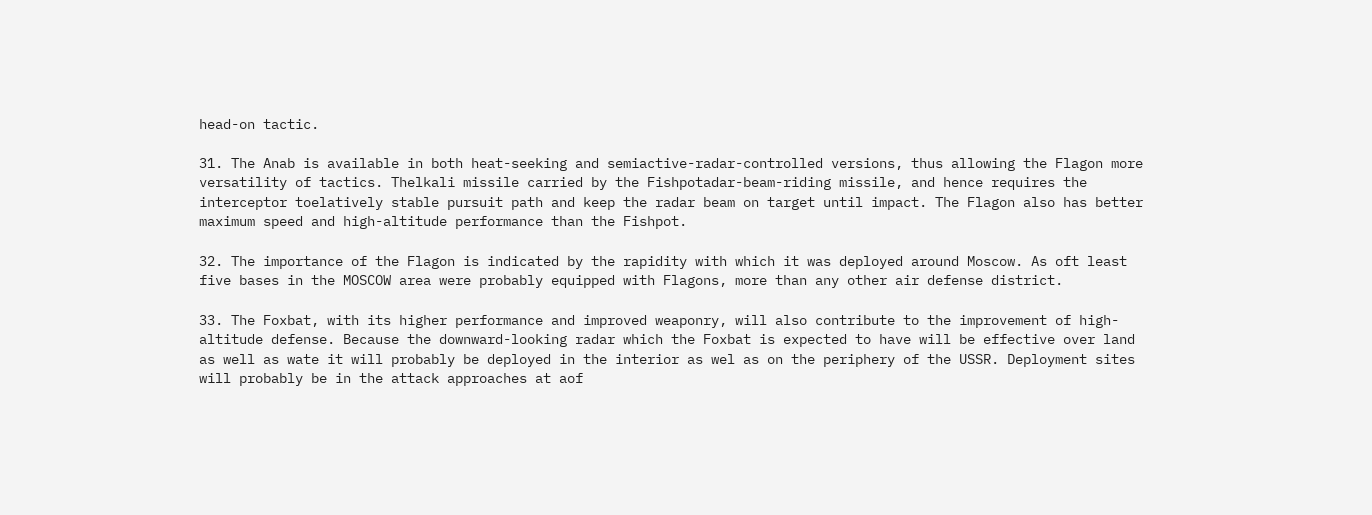head-on tactic.

31. The Anab is available in both heat-seeking and semiactive-radar-controlled versions, thus allowing the Flagon more versatility of tactics. Thelkali missile carried by the Fishpotadar-beam-riding missile, and hence requires the interceptor toelatively stable pursuit path and keep the radar beam on target until impact. The Flagon also has better maximum speed and high-altitude performance than the Fishpot.

32. The importance of the Flagon is indicated by the rapidity with which it was deployed around Moscow. As oft least five bases in the MOSCOW area were probably equipped with Flagons, more than any other air defense district.

33. The Foxbat, with its higher performance and improved weaponry, will also contribute to the improvement of high-altitude defense. Because the downward-looking radar which the Foxbat is expected to have will be effective over land as well as wate it will probably be deployed in the interior as wel as on the periphery of the USSR. Deployment sites will probably be in the attack approaches at aof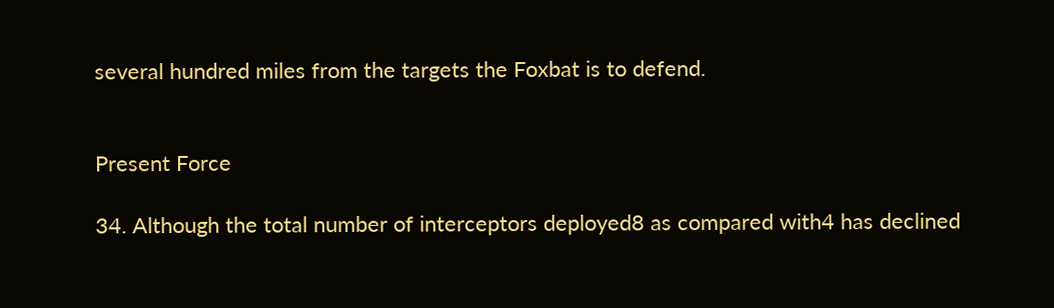several hundred miles from the targets the Foxbat is to defend.


Present Force

34. Although the total number of interceptors deployed8 as compared with4 has declined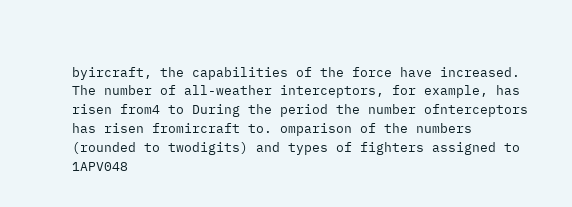byircraft, the capabilities of the force have increased. The number of all-weather interceptors, for example, has risen from4 to During the period the number ofnterceptors has risen fromircraft to. omparison of the numbers (rounded to twodigits) and types of fighters assigned to 1APV048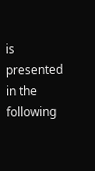is presented in the following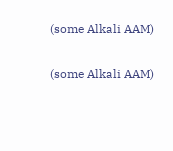(some Alkali AAM)

(some Alkali AAM)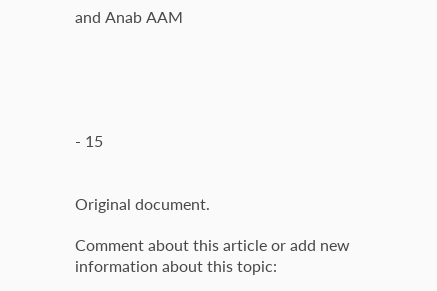and Anab AAM





- 15


Original document.

Comment about this article or add new information about this topic: